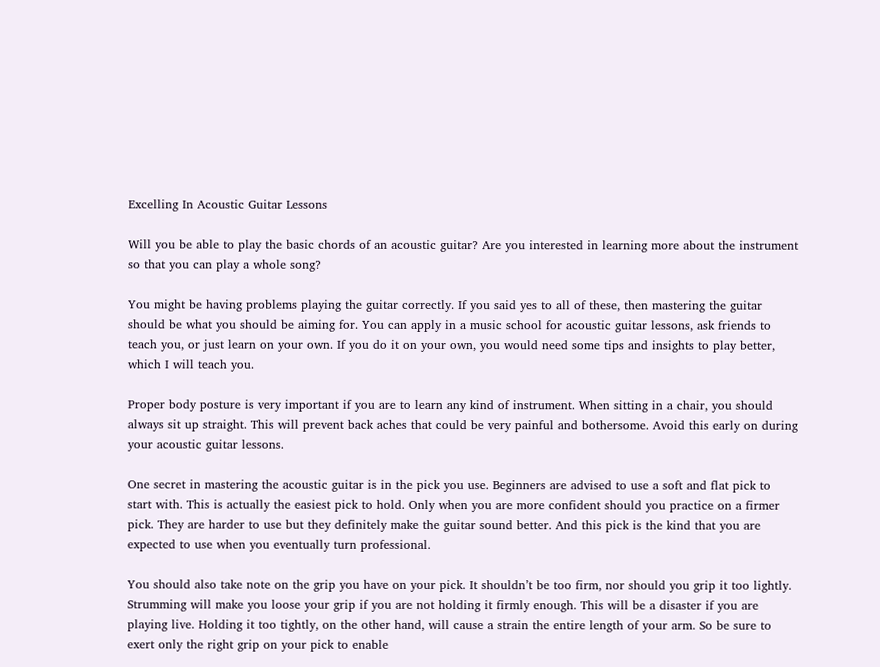Excelling In Acoustic Guitar Lessons

Will you be able to play the basic chords of an acoustic guitar? Are you interested in learning more about the instrument so that you can play a whole song?

You might be having problems playing the guitar correctly. If you said yes to all of these, then mastering the guitar should be what you should be aiming for. You can apply in a music school for acoustic guitar lessons, ask friends to teach you, or just learn on your own. If you do it on your own, you would need some tips and insights to play better, which I will teach you.

Proper body posture is very important if you are to learn any kind of instrument. When sitting in a chair, you should always sit up straight. This will prevent back aches that could be very painful and bothersome. Avoid this early on during your acoustic guitar lessons.

One secret in mastering the acoustic guitar is in the pick you use. Beginners are advised to use a soft and flat pick to start with. This is actually the easiest pick to hold. Only when you are more confident should you practice on a firmer pick. They are harder to use but they definitely make the guitar sound better. And this pick is the kind that you are expected to use when you eventually turn professional.

You should also take note on the grip you have on your pick. It shouldn’t be too firm, nor should you grip it too lightly. Strumming will make you loose your grip if you are not holding it firmly enough. This will be a disaster if you are playing live. Holding it too tightly, on the other hand, will cause a strain the entire length of your arm. So be sure to exert only the right grip on your pick to enable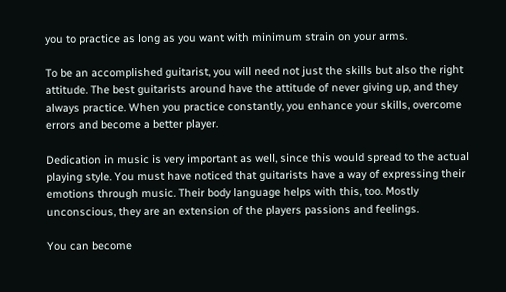you to practice as long as you want with minimum strain on your arms.

To be an accomplished guitarist, you will need not just the skills but also the right attitude. The best guitarists around have the attitude of never giving up, and they always practice. When you practice constantly, you enhance your skills, overcome errors and become a better player.

Dedication in music is very important as well, since this would spread to the actual playing style. You must have noticed that guitarists have a way of expressing their emotions through music. Their body language helps with this, too. Mostly unconscious, they are an extension of the players passions and feelings.

You can become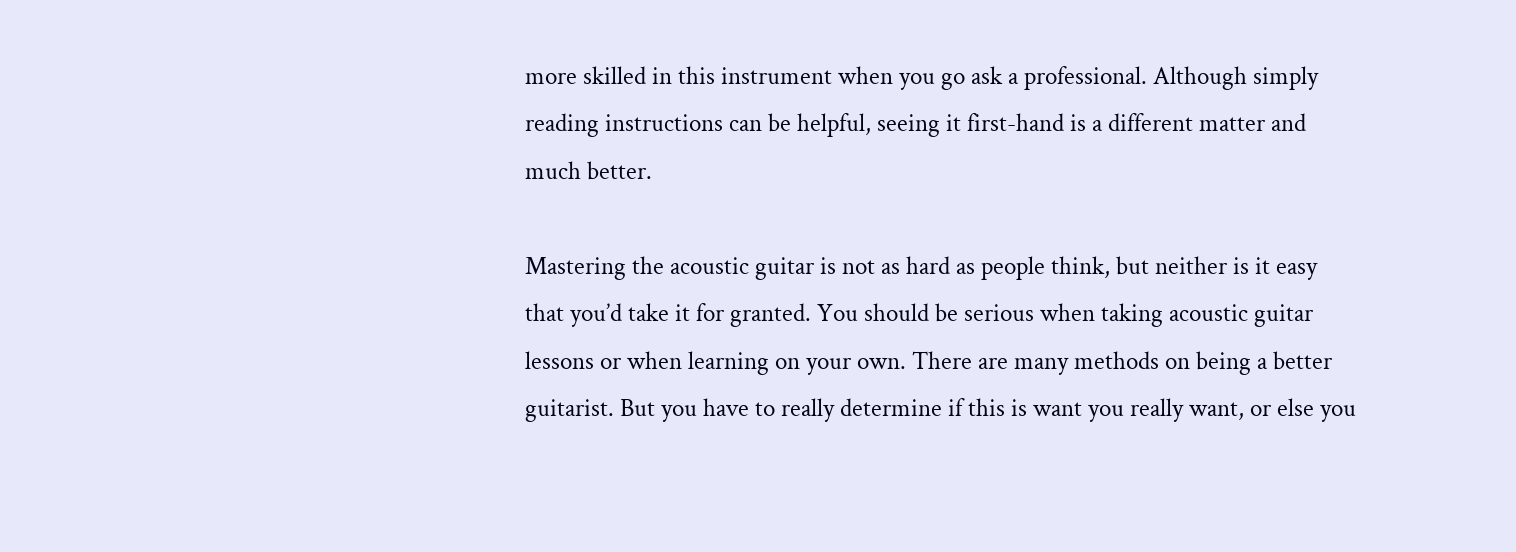more skilled in this instrument when you go ask a professional. Although simply reading instructions can be helpful, seeing it first-hand is a different matter and much better.

Mastering the acoustic guitar is not as hard as people think, but neither is it easy that you’d take it for granted. You should be serious when taking acoustic guitar lessons or when learning on your own. There are many methods on being a better guitarist. But you have to really determine if this is want you really want, or else you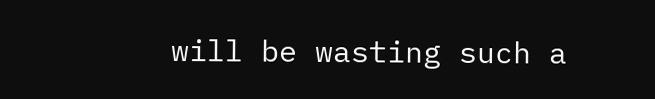will be wasting such a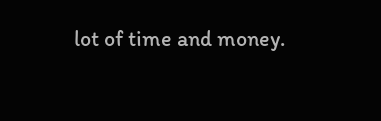lot of time and money.